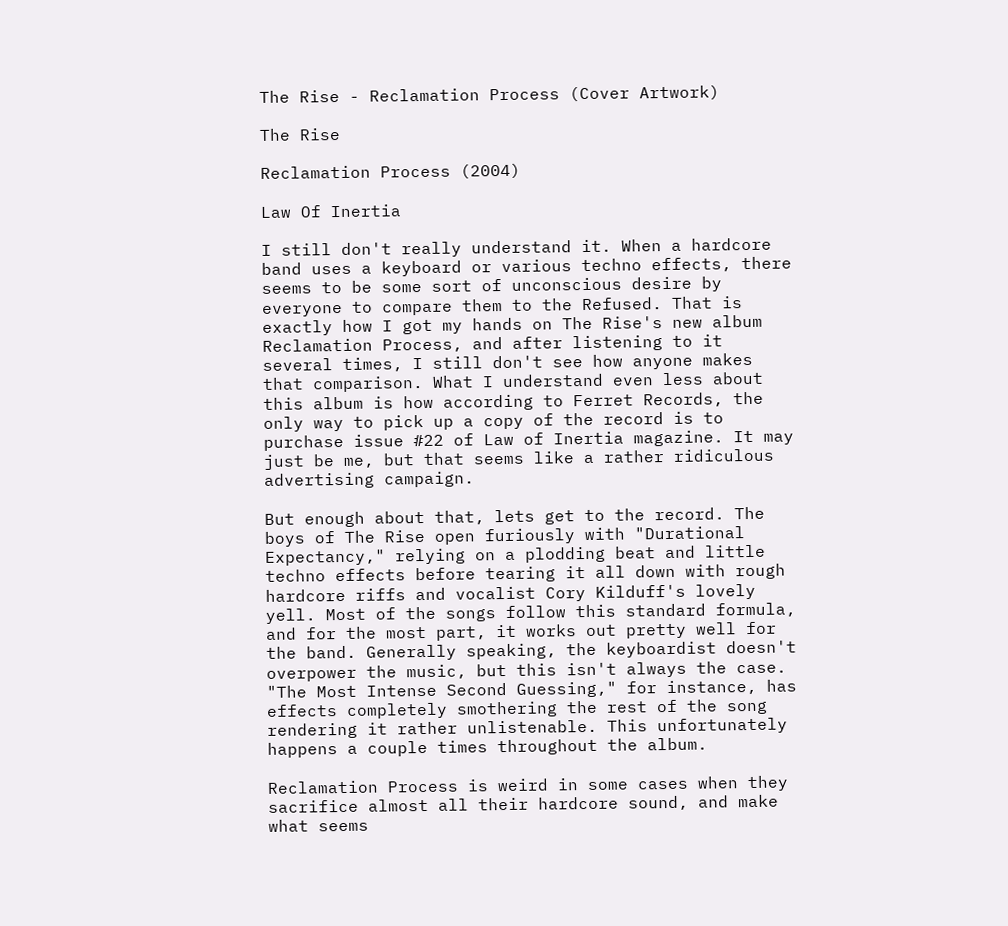The Rise - Reclamation Process (Cover Artwork)

The Rise

Reclamation Process (2004)

Law Of Inertia

I still don't really understand it. When a hardcore band uses a keyboard or various techno effects, there seems to be some sort of unconscious desire by everyone to compare them to the Refused. That is exactly how I got my hands on The Rise's new album Reclamation Process, and after listening to it several times, I still don't see how anyone makes that comparison. What I understand even less about this album is how according to Ferret Records, the only way to pick up a copy of the record is to purchase issue #22 of Law of Inertia magazine. It may just be me, but that seems like a rather ridiculous advertising campaign.

But enough about that, lets get to the record. The boys of The Rise open furiously with "Durational Expectancy," relying on a plodding beat and little techno effects before tearing it all down with rough hardcore riffs and vocalist Cory Kilduff's lovely yell. Most of the songs follow this standard formula, and for the most part, it works out pretty well for the band. Generally speaking, the keyboardist doesn't overpower the music, but this isn't always the case. "The Most Intense Second Guessing," for instance, has effects completely smothering the rest of the song rendering it rather unlistenable. This unfortunately happens a couple times throughout the album.

Reclamation Process is weird in some cases when they sacrifice almost all their hardcore sound, and make what seems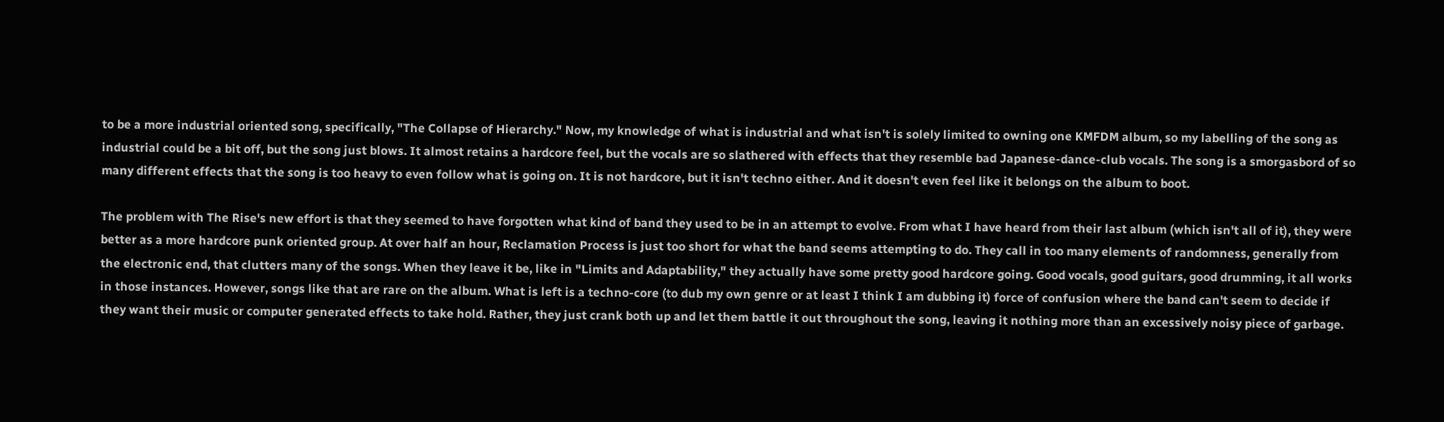to be a more industrial oriented song, specifically, "The Collapse of Hierarchy." Now, my knowledge of what is industrial and what isn't is solely limited to owning one KMFDM album, so my labelling of the song as industrial could be a bit off, but the song just blows. It almost retains a hardcore feel, but the vocals are so slathered with effects that they resemble bad Japanese-dance-club vocals. The song is a smorgasbord of so many different effects that the song is too heavy to even follow what is going on. It is not hardcore, but it isn't techno either. And it doesn't even feel like it belongs on the album to boot.

The problem with The Rise's new effort is that they seemed to have forgotten what kind of band they used to be in an attempt to evolve. From what I have heard from their last album (which isn't all of it), they were better as a more hardcore punk oriented group. At over half an hour, Reclamation Process is just too short for what the band seems attempting to do. They call in too many elements of randomness, generally from the electronic end, that clutters many of the songs. When they leave it be, like in "Limits and Adaptability," they actually have some pretty good hardcore going. Good vocals, good guitars, good drumming, it all works in those instances. However, songs like that are rare on the album. What is left is a techno-core (to dub my own genre or at least I think I am dubbing it) force of confusion where the band can't seem to decide if they want their music or computer generated effects to take hold. Rather, they just crank both up and let them battle it out throughout the song, leaving it nothing more than an excessively noisy piece of garbage.